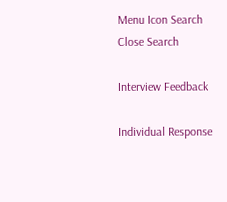Menu Icon Search
Close Search

Interview Feedback

Individual Response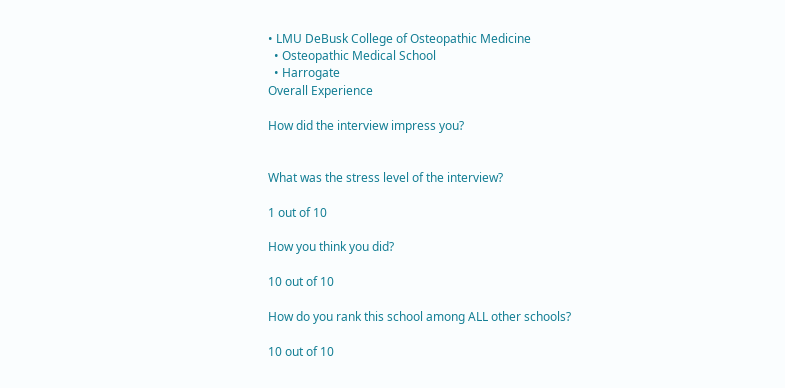• LMU DeBusk College of Osteopathic Medicine
  • Osteopathic Medical School
  • Harrogate
Overall Experience

How did the interview impress you?


What was the stress level of the interview?

1 out of 10

How you think you did?

10 out of 10

How do you rank this school among ALL other schools?

10 out of 10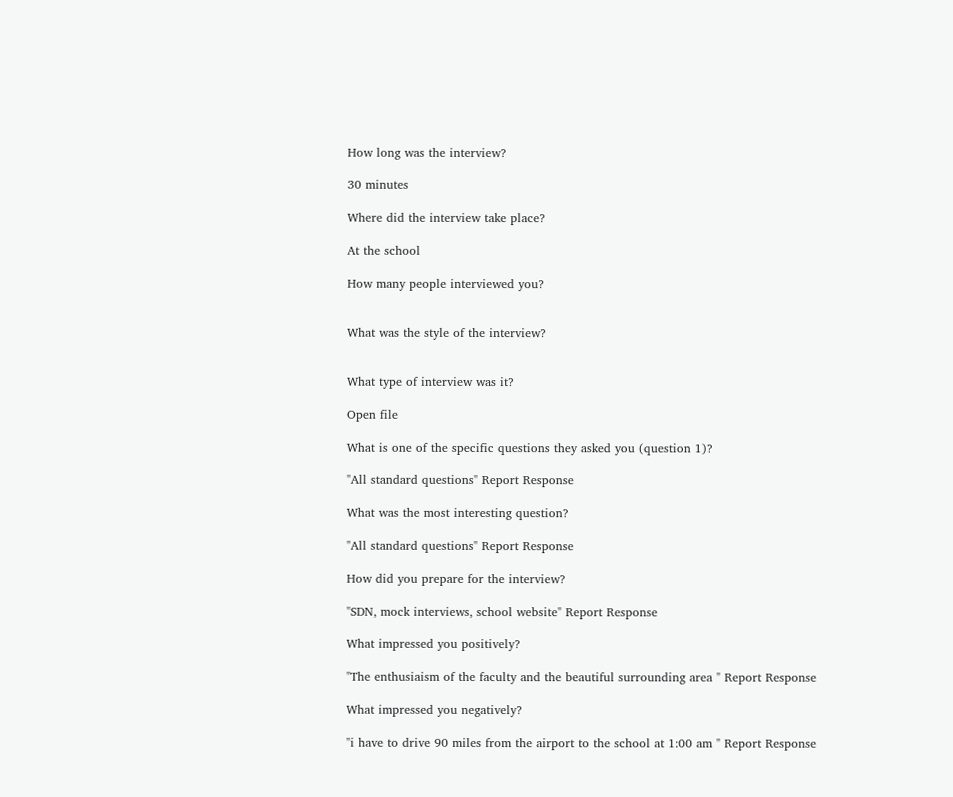How long was the interview?

30 minutes

Where did the interview take place?

At the school

How many people interviewed you?


What was the style of the interview?


What type of interview was it?

Open file

What is one of the specific questions they asked you (question 1)?

"All standard questions" Report Response

What was the most interesting question?

"All standard questions" Report Response

How did you prepare for the interview?

"SDN, mock interviews, school website" Report Response

What impressed you positively?

"The enthusiaism of the faculty and the beautiful surrounding area " Report Response

What impressed you negatively?

"i have to drive 90 miles from the airport to the school at 1:00 am " Report Response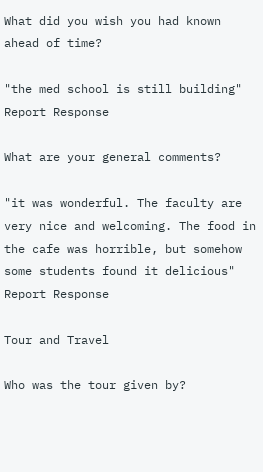What did you wish you had known ahead of time?

"the med school is still building" Report Response

What are your general comments?

"it was wonderful. The faculty are very nice and welcoming. The food in the cafe was horrible, but somehow some students found it delicious" Report Response

Tour and Travel

Who was the tour given by?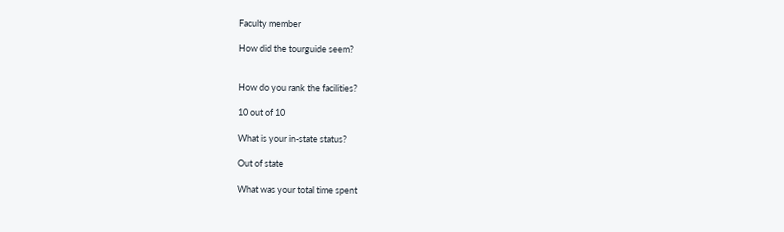Faculty member

How did the tourguide seem?


How do you rank the facilities?

10 out of 10

What is your in-state status?

Out of state

What was your total time spent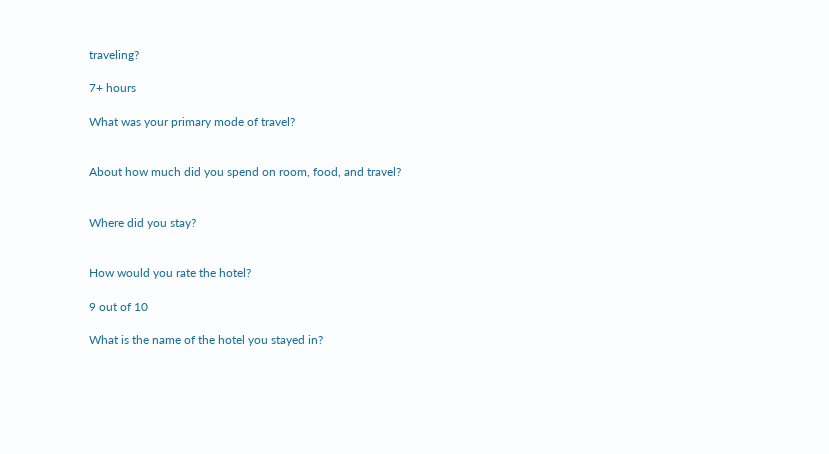traveling?

7+ hours

What was your primary mode of travel?


About how much did you spend on room, food, and travel?


Where did you stay?


How would you rate the hotel?

9 out of 10

What is the name of the hotel you stayed in?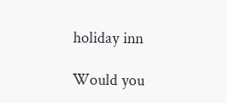holiday inn

Would you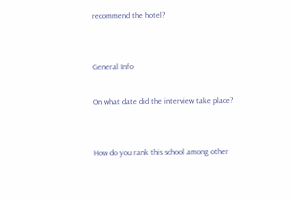recommend the hotel?


General Info

On what date did the interview take place?


How do you rank this school among other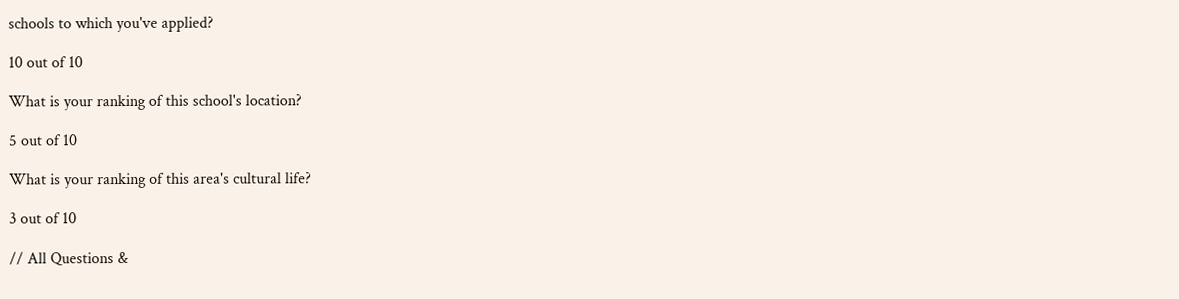schools to which you've applied?

10 out of 10

What is your ranking of this school's location?

5 out of 10

What is your ranking of this area's cultural life?

3 out of 10

// All Questions &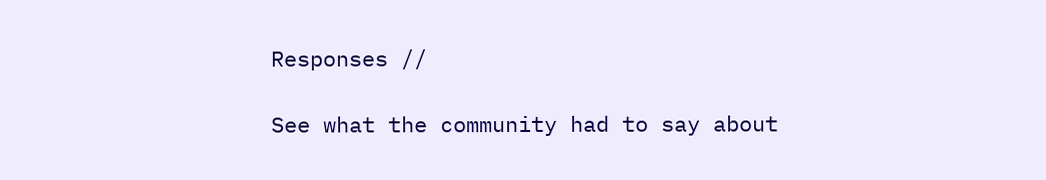Responses //

See what the community had to say about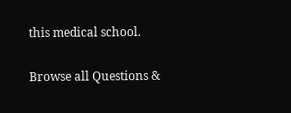this medical school.

Browse all Questions &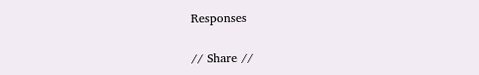Responses

// Share //